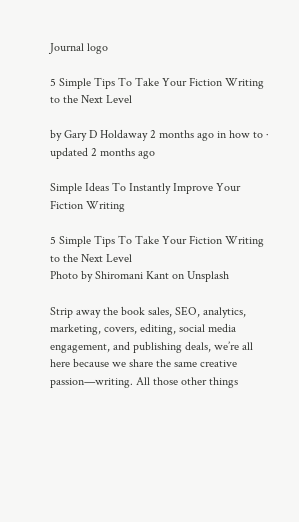Journal logo

5 Simple Tips To Take Your Fiction Writing to the Next Level

by Gary D Holdaway 2 months ago in how to · updated 2 months ago

Simple Ideas To Instantly Improve Your Fiction Writing

5 Simple Tips To Take Your Fiction Writing to the Next Level
Photo by Shiromani Kant on Unsplash

Strip away the book sales, SEO, analytics, marketing, covers, editing, social media engagement, and publishing deals, we’re all here because we share the same creative passion—writing. All those other things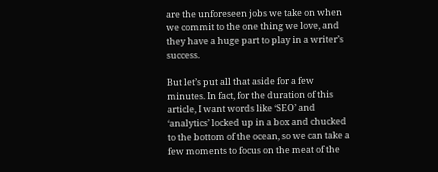are the unforeseen jobs we take on when we commit to the one thing we love, and they have a huge part to play in a writer’s success.

But let’s put all that aside for a few minutes. In fact, for the duration of this article, I want words like ‘SEO’ and ‘analytics’ locked up in a box and chucked to the bottom of the ocean, so we can take a few moments to focus on the meat of the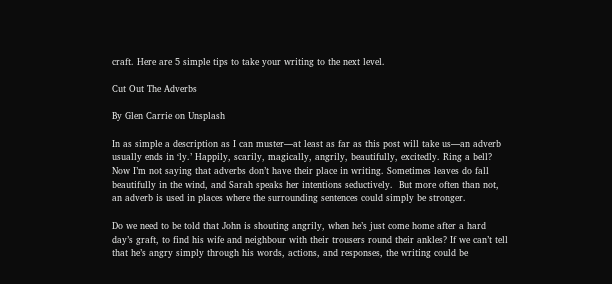craft. Here are 5 simple tips to take your writing to the next level.

Cut Out The Adverbs

By Glen Carrie on Unsplash

In as simple a description as I can muster—at least as far as this post will take us—an adverb usually ends in ‘ly.’ Happily, scarily, magically, angrily, beautifully, excitedly. Ring a bell? Now I’m not saying that adverbs don’t have their place in writing. Sometimes leaves do fall beautifully in the wind, and Sarah speaks her intentions seductively.  But more often than not, an adverb is used in places where the surrounding sentences could simply be stronger.

Do we need to be told that John is shouting angrily, when he’s just come home after a hard day’s graft, to find his wife and neighbour with their trousers round their ankles? If we can’t tell that he’s angry simply through his words, actions, and responses, the writing could be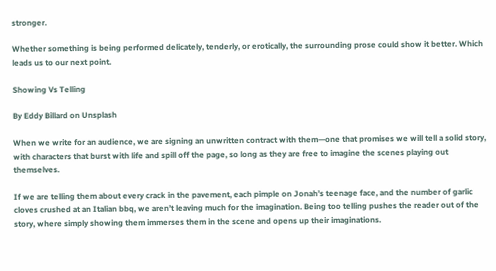stronger.

Whether something is being performed delicately, tenderly, or erotically, the surrounding prose could show it better. Which leads us to our next point.

Showing Vs Telling

By Eddy Billard on Unsplash

When we write for an audience, we are signing an unwritten contract with them—one that promises we will tell a solid story, with characters that burst with life and spill off the page, so long as they are free to imagine the scenes playing out themselves.

If we are telling them about every crack in the pavement, each pimple on Jonah’s teenage face, and the number of garlic cloves crushed at an Italian bbq, we aren’t leaving much for the imagination. Being too telling pushes the reader out of the story, where simply showing them immerses them in the scene and opens up their imaginations.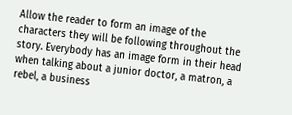Allow the reader to form an image of the characters they will be following throughout the story. Everybody has an image form in their head when talking about a junior doctor, a matron, a rebel, a business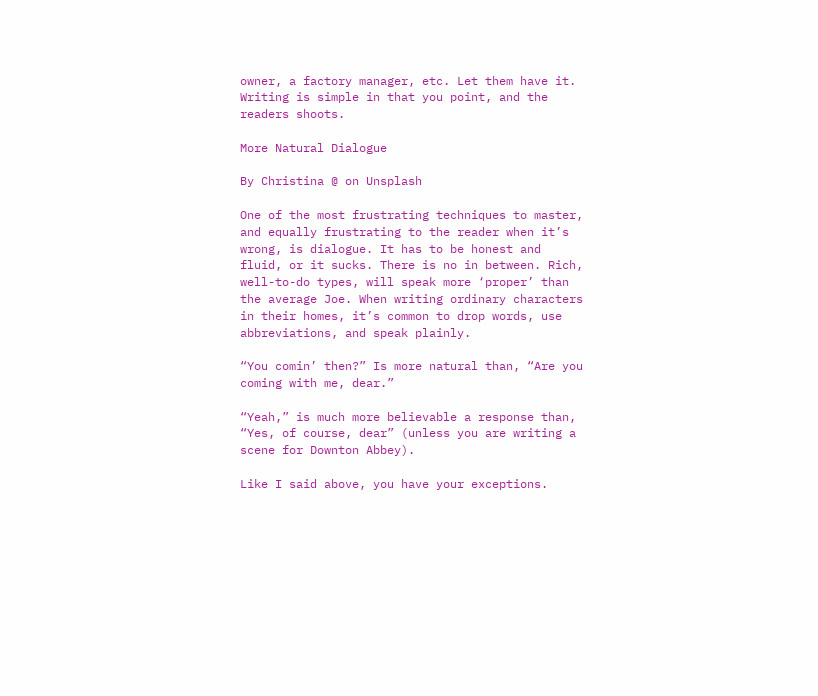owner, a factory manager, etc. Let them have it. Writing is simple in that you point, and the readers shoots.

More Natural Dialogue

By Christina @ on Unsplash

One of the most frustrating techniques to master, and equally frustrating to the reader when it’s wrong, is dialogue. It has to be honest and fluid, or it sucks. There is no in between. Rich, well-to-do types, will speak more ‘proper’ than the average Joe. When writing ordinary characters in their homes, it’s common to drop words, use abbreviations, and speak plainly.

“You comin’ then?” Is more natural than, “Are you coming with me, dear.”

“Yeah,” is much more believable a response than, “Yes, of course, dear” (unless you are writing a scene for Downton Abbey).

Like I said above, you have your exceptions.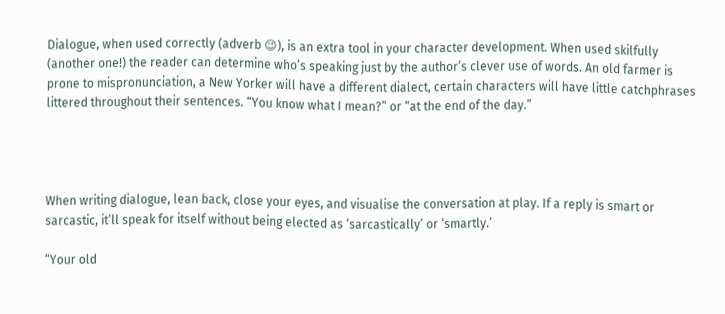Dialogue, when used correctly (adverb 😉), is an extra tool in your character development. When used skilfully (another one!) the reader can determine who’s speaking just by the author’s clever use of words. An old farmer is prone to mispronunciation, a New Yorker will have a different dialect, certain characters will have little catchphrases littered throughout their sentences. “You know what I mean?” or “at the end of the day.”




When writing dialogue, lean back, close your eyes, and visualise the conversation at play. If a reply is smart or sarcastic, it’ll speak for itself without being elected as ‘sarcastically’ or ‘smartly.’

“Your old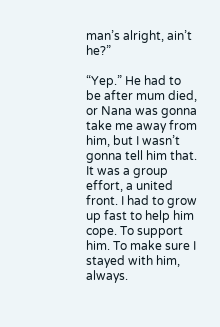man’s alright, ain’t he?”

“Yep.” He had to be after mum died, or Nana was gonna take me away from him, but I wasn’t gonna tell him that. It was a group effort, a united front. I had to grow up fast to help him cope. To support him. To make sure I stayed with him, always.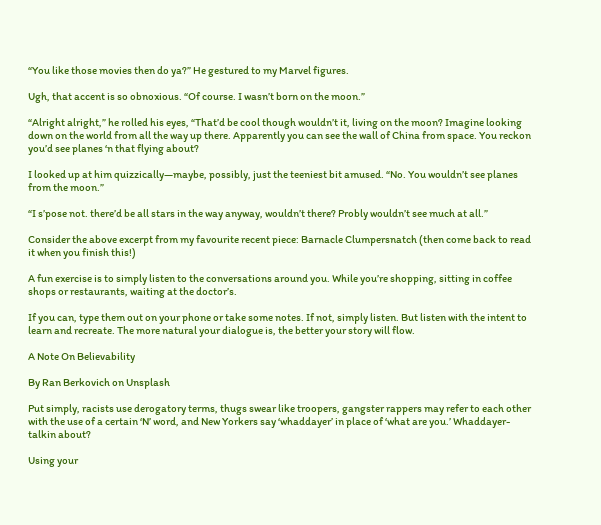“You like those movies then do ya?” He gestured to my Marvel figures.

Ugh, that accent is so obnoxious. “Of course. I wasn’t born on the moon.”

“Alright alright,” he rolled his eyes, “That’d be cool though wouldn’t it, living on the moon? Imagine looking down on the world from all the way up there. Apparently you can see the wall of China from space. You reckon you’d see planes ‘n that flying about?

I looked up at him quizzically—maybe, possibly, just the teeniest bit amused. “No. You wouldn’t see planes from the moon.”

“I s’pose not. there’d be all stars in the way anyway, wouldn’t there? Probly wouldn’t see much at all.”

Consider the above excerpt from my favourite recent piece: Barnacle Clumpersnatch (then come back to read it when you finish this!)

A fun exercise is to simply listen to the conversations around you. While you’re shopping, sitting in coffee shops or restaurants, waiting at the doctor’s.

If you can, type them out on your phone or take some notes. If not, simply listen. But listen with the intent to learn and recreate. The more natural your dialogue is, the better your story will flow.

A Note On Believability

By Ran Berkovich on Unsplash

Put simply, racists use derogatory terms, thugs swear like troopers, gangster rappers may refer to each other with the use of a certain ‘N’ word, and New Yorkers say ‘whaddayer’ in place of ‘what are you.’ Whaddayer-talkin about?

Using your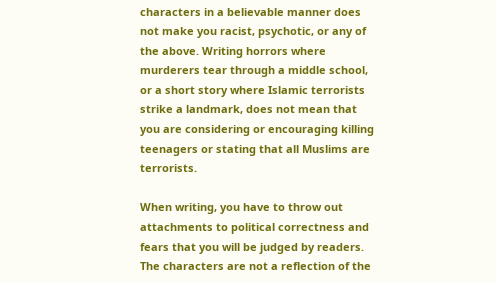characters in a believable manner does not make you racist, psychotic, or any of the above. Writing horrors where murderers tear through a middle school, or a short story where Islamic terrorists strike a landmark, does not mean that you are considering or encouraging killing teenagers or stating that all Muslims are terrorists.

When writing, you have to throw out attachments to political correctness and fears that you will be judged by readers. The characters are not a reflection of the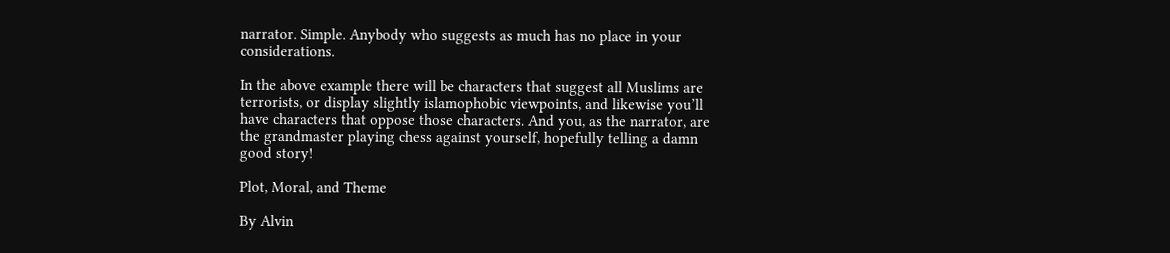narrator. Simple. Anybody who suggests as much has no place in your considerations.

In the above example there will be characters that suggest all Muslims are terrorists, or display slightly islamophobic viewpoints, and likewise you’ll have characters that oppose those characters. And you, as the narrator, are the grandmaster playing chess against yourself, hopefully telling a damn good story!

Plot, Moral, and Theme

By Alvin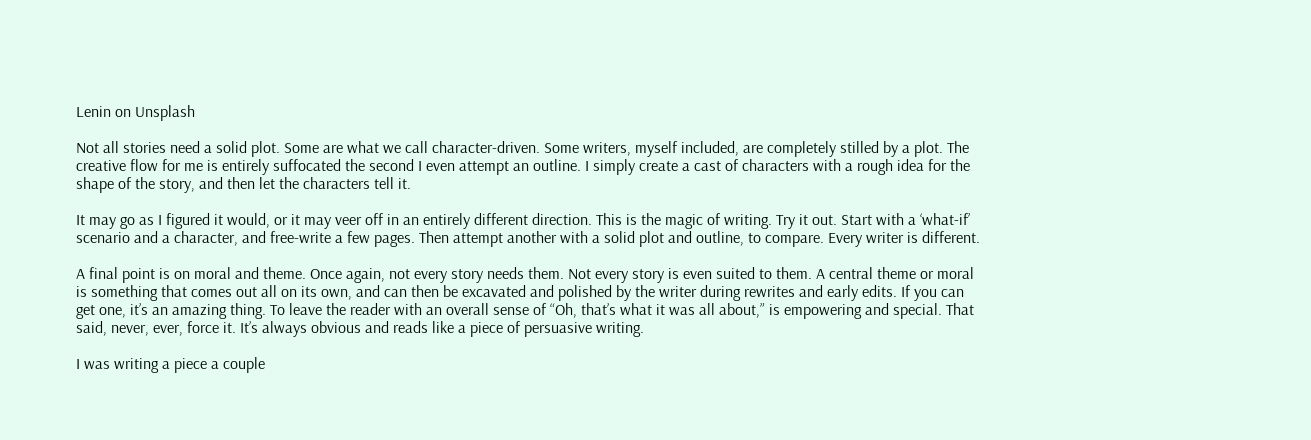Lenin on Unsplash

Not all stories need a solid plot. Some are what we call character-driven. Some writers, myself included, are completely stilled by a plot. The creative flow for me is entirely suffocated the second I even attempt an outline. I simply create a cast of characters with a rough idea for the shape of the story, and then let the characters tell it.

It may go as I figured it would, or it may veer off in an entirely different direction. This is the magic of writing. Try it out. Start with a ‘what-if’ scenario and a character, and free-write a few pages. Then attempt another with a solid plot and outline, to compare. Every writer is different.

A final point is on moral and theme. Once again, not every story needs them. Not every story is even suited to them. A central theme or moral is something that comes out all on its own, and can then be excavated and polished by the writer during rewrites and early edits. If you can get one, it’s an amazing thing. To leave the reader with an overall sense of “Oh, that’s what it was all about,” is empowering and special. That said, never, ever, force it. It’s always obvious and reads like a piece of persuasive writing.

I was writing a piece a couple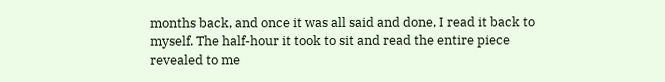months back, and once it was all said and done, I read it back to myself. The half-hour it took to sit and read the entire piece revealed to me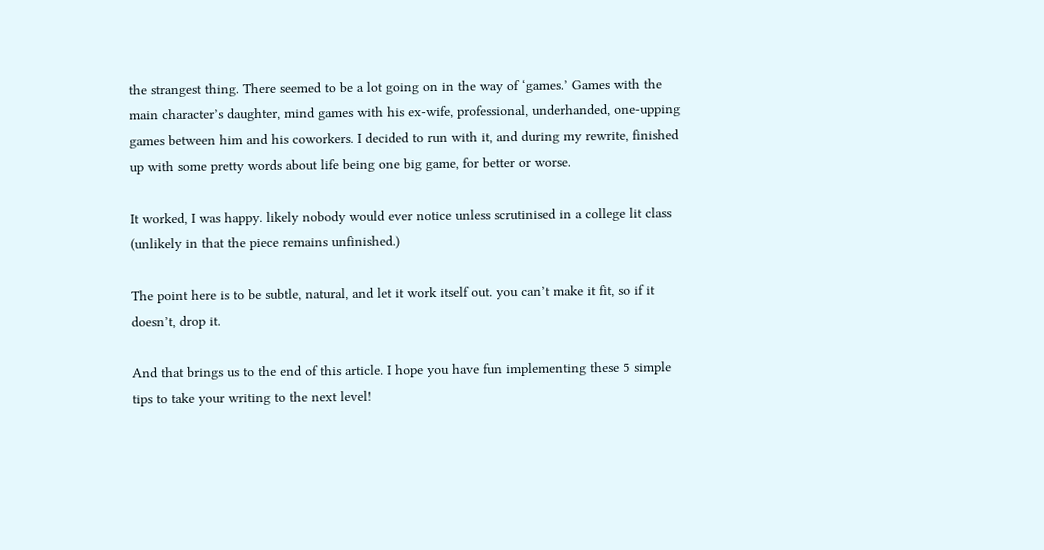the strangest thing. There seemed to be a lot going on in the way of ‘games.’ Games with the main character’s daughter, mind games with his ex-wife, professional, underhanded, one-upping games between him and his coworkers. I decided to run with it, and during my rewrite, finished up with some pretty words about life being one big game, for better or worse.

It worked, I was happy. likely nobody would ever notice unless scrutinised in a college lit class (unlikely in that the piece remains unfinished.)

The point here is to be subtle, natural, and let it work itself out. you can’t make it fit, so if it doesn’t, drop it.

And that brings us to the end of this article. I hope you have fun implementing these 5 simple tips to take your writing to the next level!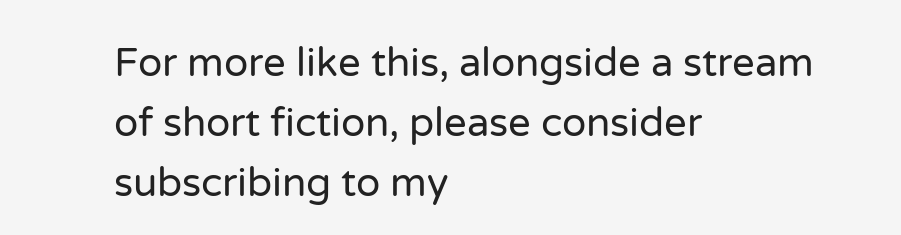For more like this, alongside a stream of short fiction, please consider subscribing to my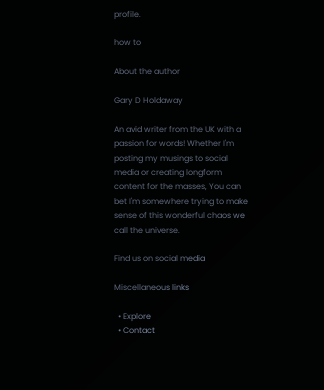profile.

how to

About the author

Gary D Holdaway

An avid writer from the UK with a passion for words! Whether I'm posting my musings to social media or creating longform content for the masses, You can bet I'm somewhere trying to make sense of this wonderful chaos we call the universe.

Find us on social media

Miscellaneous links

  • Explore
  • Contact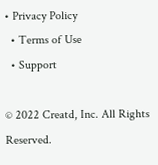• Privacy Policy
  • Terms of Use
  • Support

© 2022 Creatd, Inc. All Rights Reserved.